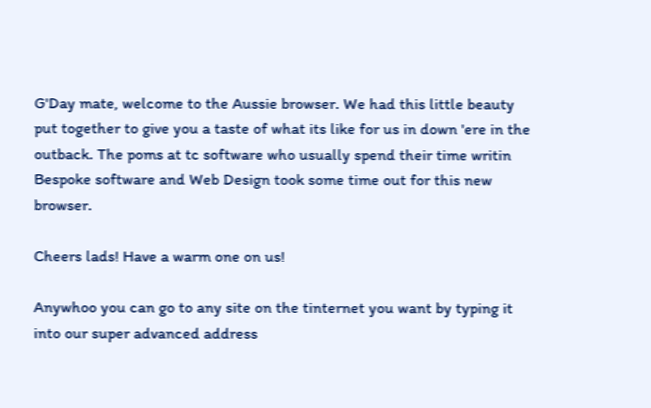G'Day mate, welcome to the Aussie browser. We had this little beauty put together to give you a taste of what its like for us in down 'ere in the outback. The poms at tc software who usually spend their time writin Bespoke software and Web Design took some time out for this new browser.

Cheers lads! Have a warm one on us!

Anywhoo you can go to any site on the tinternet you want by typing it into our super advanced address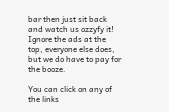bar then just sit back and watch us ozzyfy it! Ignore the ads at the top, everyone else does, but we do have to pay for the booze.

You can click on any of the links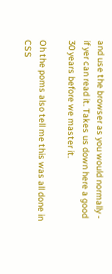and use the browser as you would normally - if yer can read it. Takes us down here a good 30 years before we master it.

Oh the poms also tell me this was all done in CSS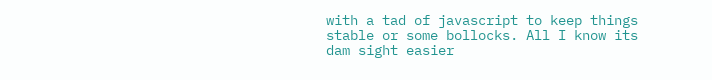with a tad of javascript to keep things stable or some bollocks. All I know its dam sight easier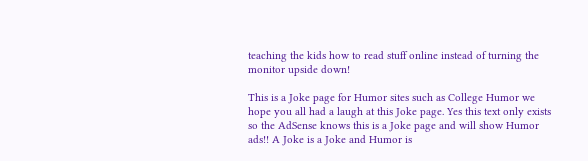teaching the kids how to read stuff online instead of turning the monitor upside down!

This is a Joke page for Humor sites such as College Humor we hope you all had a laugh at this Joke page. Yes this text only exists so the AdSense knows this is a Joke page and will show Humor ads!! A Joke is a Joke and Humor is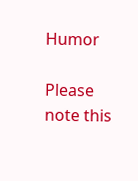Humor

Please note this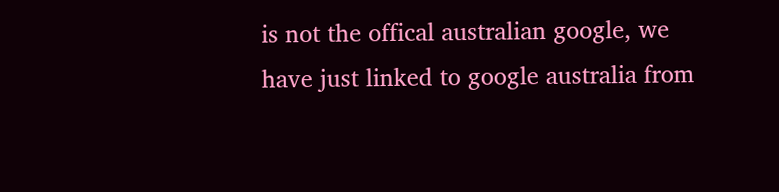is not the offical australian google, we have just linked to google australia from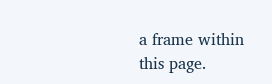a frame within this page.